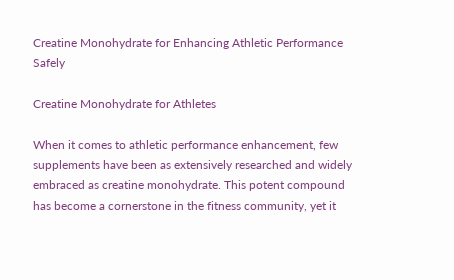Creatine Monohydrate for Enhancing Athletic Performance Safely

Creatine Monohydrate for Athletes

When it comes to athletic performance enhancement, few supplements have been as extensively researched and widely embraced as creatine monohydrate. This potent compound has become a cornerstone in the fitness community, yet it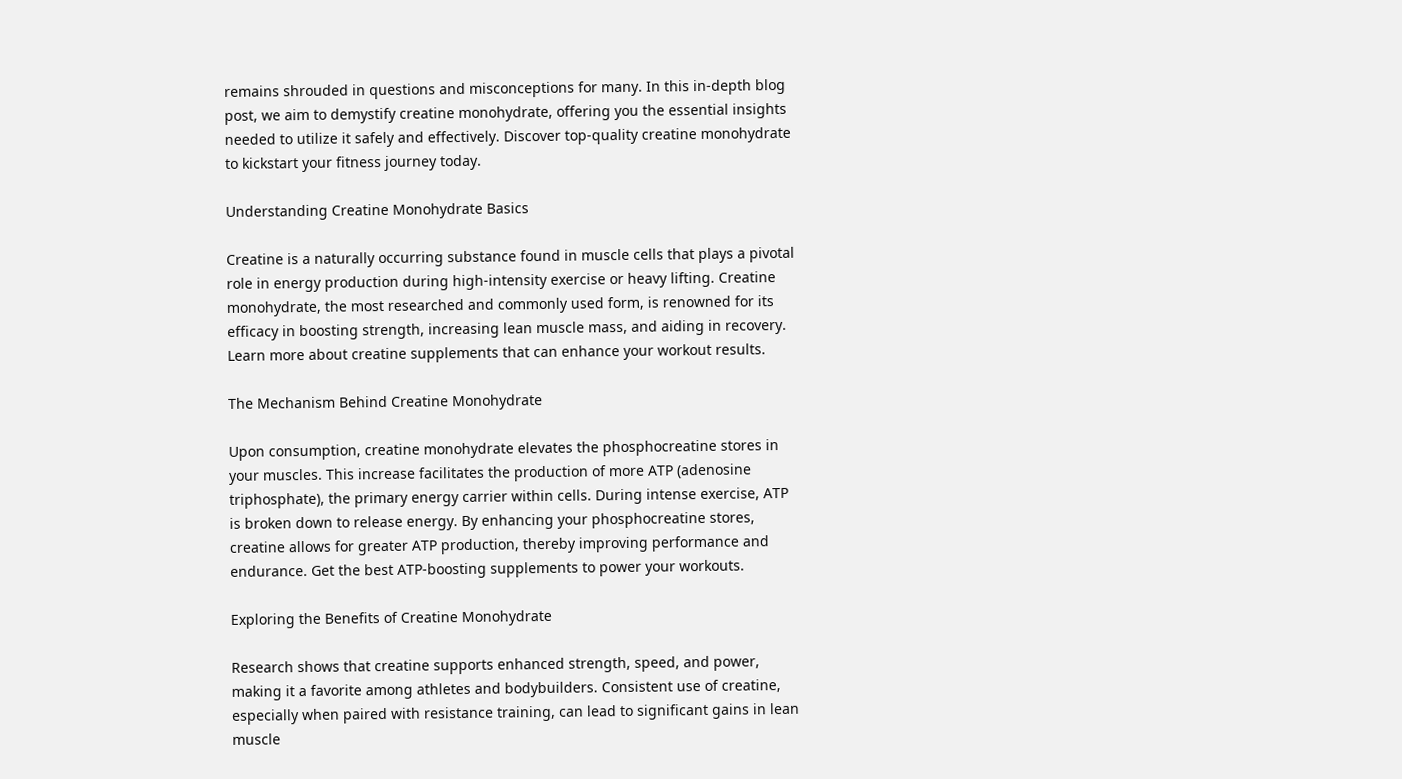remains shrouded in questions and misconceptions for many. In this in-depth blog post, we aim to demystify creatine monohydrate, offering you the essential insights needed to utilize it safely and effectively. Discover top-quality creatine monohydrate to kickstart your fitness journey today.

Understanding Creatine Monohydrate Basics

Creatine is a naturally occurring substance found in muscle cells that plays a pivotal role in energy production during high-intensity exercise or heavy lifting. Creatine monohydrate, the most researched and commonly used form, is renowned for its efficacy in boosting strength, increasing lean muscle mass, and aiding in recovery. Learn more about creatine supplements that can enhance your workout results.

The Mechanism Behind Creatine Monohydrate

Upon consumption, creatine monohydrate elevates the phosphocreatine stores in your muscles. This increase facilitates the production of more ATP (adenosine triphosphate), the primary energy carrier within cells. During intense exercise, ATP is broken down to release energy. By enhancing your phosphocreatine stores, creatine allows for greater ATP production, thereby improving performance and endurance. Get the best ATP-boosting supplements to power your workouts.

Exploring the Benefits of Creatine Monohydrate

Research shows that creatine supports enhanced strength, speed, and power, making it a favorite among athletes and bodybuilders. Consistent use of creatine, especially when paired with resistance training, can lead to significant gains in lean muscle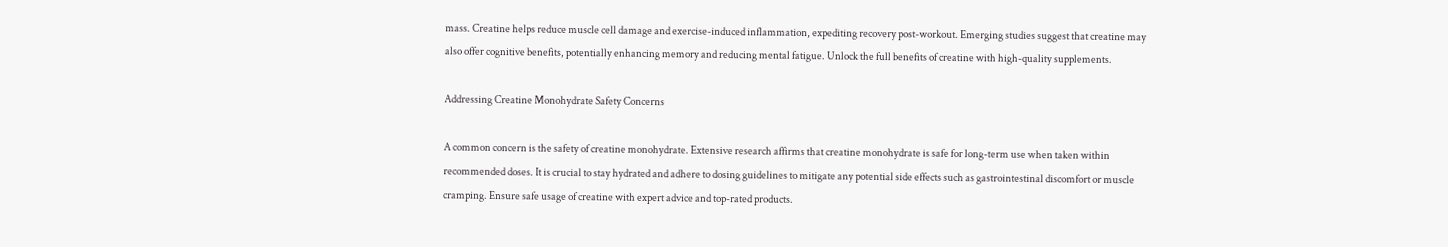mass. Creatine helps reduce muscle cell damage and exercise-induced inflammation, expediting recovery post-workout. Emerging studies suggest that creatine may also offer cognitive benefits, potentially enhancing memory and reducing mental fatigue. Unlock the full benefits of creatine with high-quality supplements.

Addressing Creatine Monohydrate Safety Concerns

A common concern is the safety of creatine monohydrate. Extensive research affirms that creatine monohydrate is safe for long-term use when taken within recommended doses. It is crucial to stay hydrated and adhere to dosing guidelines to mitigate any potential side effects such as gastrointestinal discomfort or muscle cramping. Ensure safe usage of creatine with expert advice and top-rated products.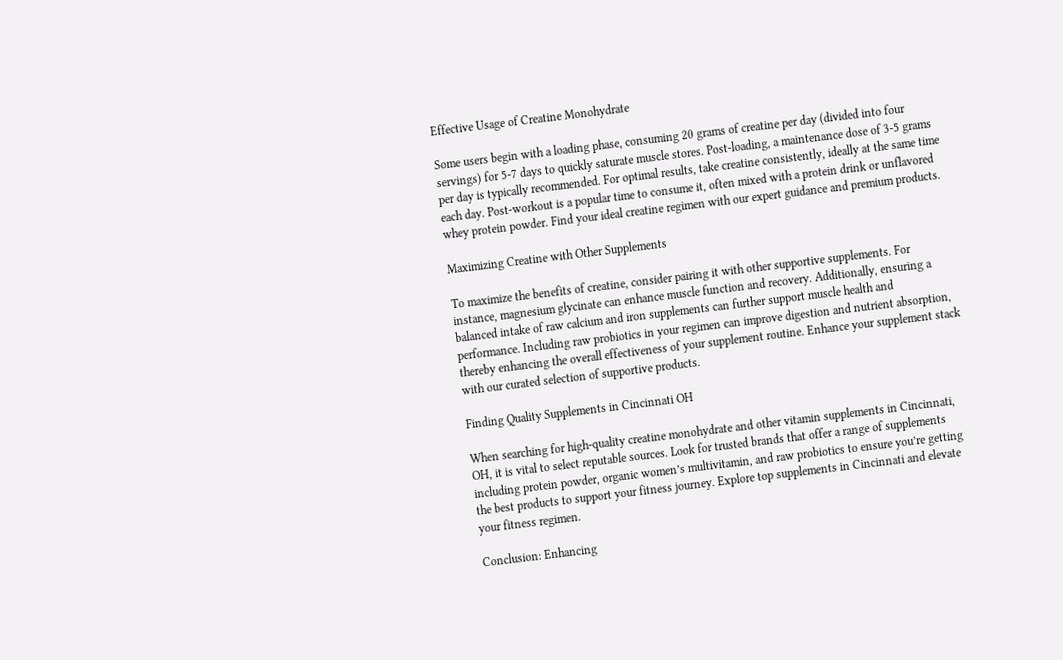Effective Usage of Creatine Monohydrate

Some users begin with a loading phase, consuming 20 grams of creatine per day (divided into four servings) for 5-7 days to quickly saturate muscle stores. Post-loading, a maintenance dose of 3-5 grams per day is typically recommended. For optimal results, take creatine consistently, ideally at the same time each day. Post-workout is a popular time to consume it, often mixed with a protein drink or unflavored whey protein powder. Find your ideal creatine regimen with our expert guidance and premium products.

Maximizing Creatine with Other Supplements

To maximize the benefits of creatine, consider pairing it with other supportive supplements. For instance, magnesium glycinate can enhance muscle function and recovery. Additionally, ensuring a balanced intake of raw calcium and iron supplements can further support muscle health and performance. Including raw probiotics in your regimen can improve digestion and nutrient absorption, thereby enhancing the overall effectiveness of your supplement routine. Enhance your supplement stack with our curated selection of supportive products.

Finding Quality Supplements in Cincinnati OH

When searching for high-quality creatine monohydrate and other vitamin supplements in Cincinnati, OH, it is vital to select reputable sources. Look for trusted brands that offer a range of supplements including protein powder, organic women’s multivitamin, and raw probiotics to ensure you’re getting the best products to support your fitness journey. Explore top supplements in Cincinnati and elevate your fitness regimen.

Conclusion: Enhancing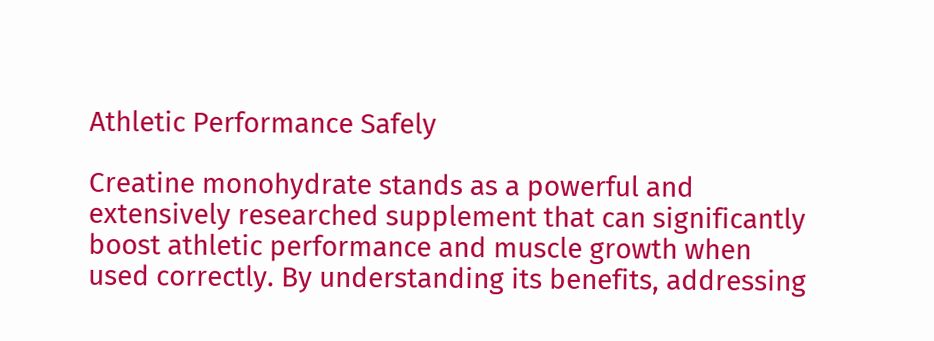Athletic Performance Safely

Creatine monohydrate stands as a powerful and extensively researched supplement that can significantly boost athletic performance and muscle growth when used correctly. By understanding its benefits, addressing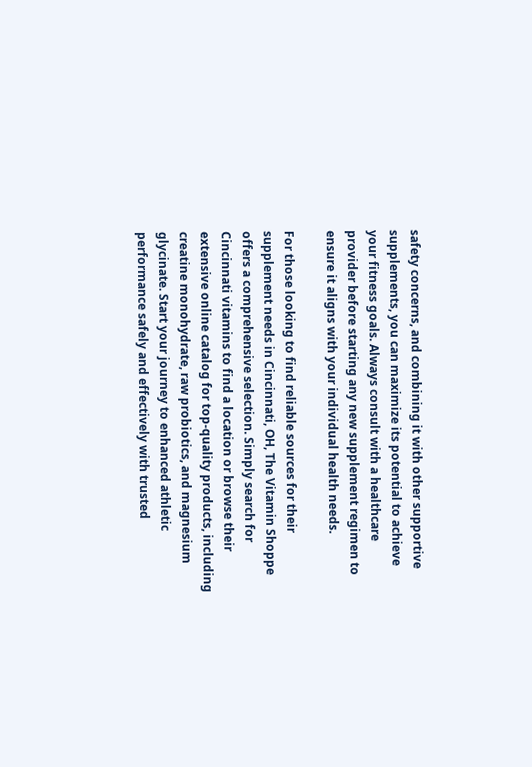safety concerns, and combining it with other supportive supplements, you can maximize its potential to achieve your fitness goals. Always consult with a healthcare provider before starting any new supplement regimen to ensure it aligns with your individual health needs.

For those looking to find reliable sources for their supplement needs in Cincinnati, OH, The Vitamin Shoppe offers a comprehensive selection. Simply search for Cincinnati vitamins to find a location or browse their extensive online catalog for top-quality products, including creatine monohydrate, raw probiotics, and magnesium glycinate. Start your journey to enhanced athletic performance safely and effectively with trusted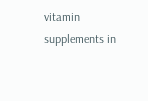vitamin supplements in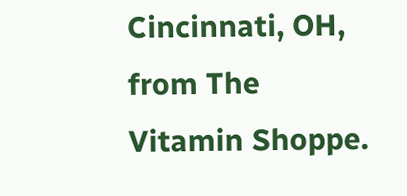Cincinnati, OH, from The Vitamin Shoppe.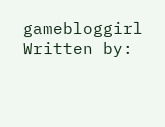gamebloggirl Written by: